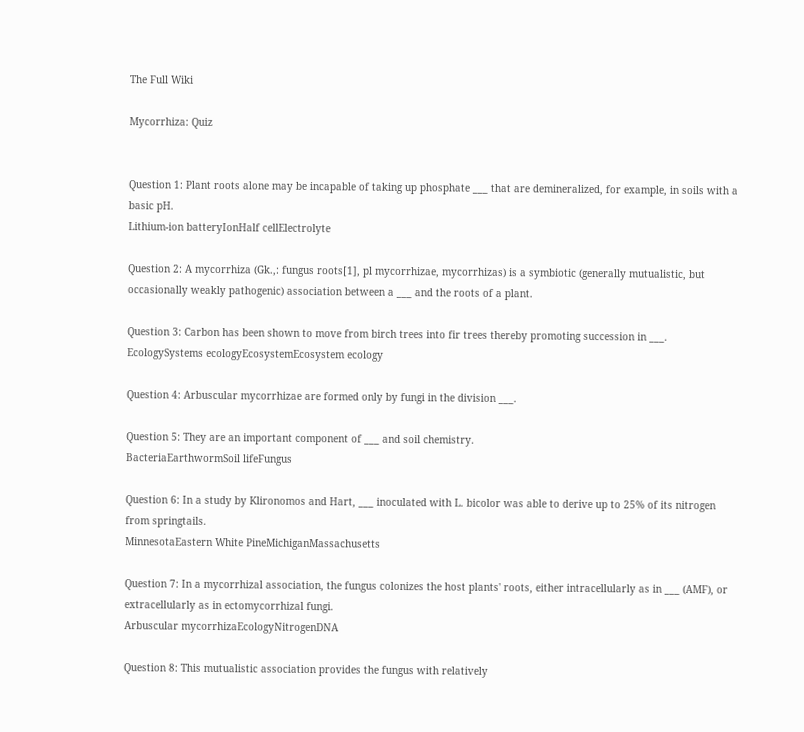The Full Wiki

Mycorrhiza: Quiz


Question 1: Plant roots alone may be incapable of taking up phosphate ___ that are demineralized, for example, in soils with a basic pH.
Lithium-ion batteryIonHalf cellElectrolyte

Question 2: A mycorrhiza (Gk.,: fungus roots[1], pl mycorrhizae, mycorrhizas) is a symbiotic (generally mutualistic, but occasionally weakly pathogenic) association between a ___ and the roots of a plant.

Question 3: Carbon has been shown to move from birch trees into fir trees thereby promoting succession in ___.
EcologySystems ecologyEcosystemEcosystem ecology

Question 4: Arbuscular mycorrhizae are formed only by fungi in the division ___.

Question 5: They are an important component of ___ and soil chemistry.
BacteriaEarthwormSoil lifeFungus

Question 6: In a study by Klironomos and Hart, ___ inoculated with L. bicolor was able to derive up to 25% of its nitrogen from springtails.
MinnesotaEastern White PineMichiganMassachusetts

Question 7: In a mycorrhizal association, the fungus colonizes the host plants' roots, either intracellularly as in ___ (AMF), or extracellularly as in ectomycorrhizal fungi.
Arbuscular mycorrhizaEcologyNitrogenDNA

Question 8: This mutualistic association provides the fungus with relatively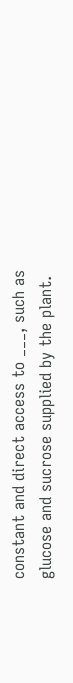constant and direct access to ___, such as glucose and sucrose supplied by the plant.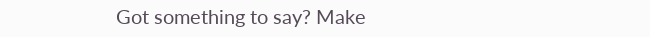Got something to say? Make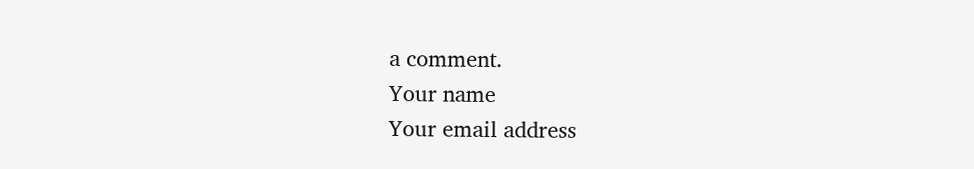a comment.
Your name
Your email address